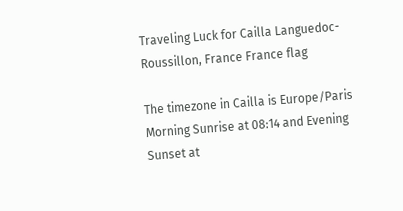Traveling Luck for Cailla Languedoc-Roussillon, France France flag

The timezone in Cailla is Europe/Paris
Morning Sunrise at 08:14 and Evening Sunset at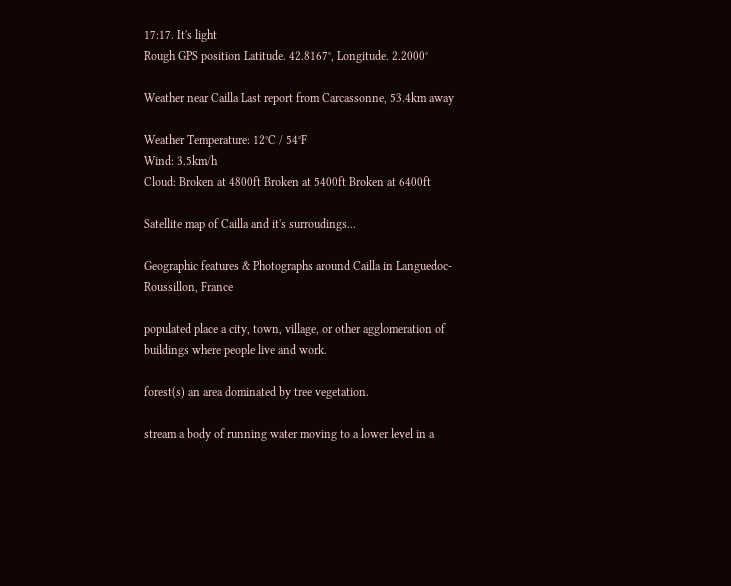17:17. It's light
Rough GPS position Latitude. 42.8167°, Longitude. 2.2000°

Weather near Cailla Last report from Carcassonne, 53.4km away

Weather Temperature: 12°C / 54°F
Wind: 3.5km/h
Cloud: Broken at 4800ft Broken at 5400ft Broken at 6400ft

Satellite map of Cailla and it's surroudings...

Geographic features & Photographs around Cailla in Languedoc-Roussillon, France

populated place a city, town, village, or other agglomeration of buildings where people live and work.

forest(s) an area dominated by tree vegetation.

stream a body of running water moving to a lower level in a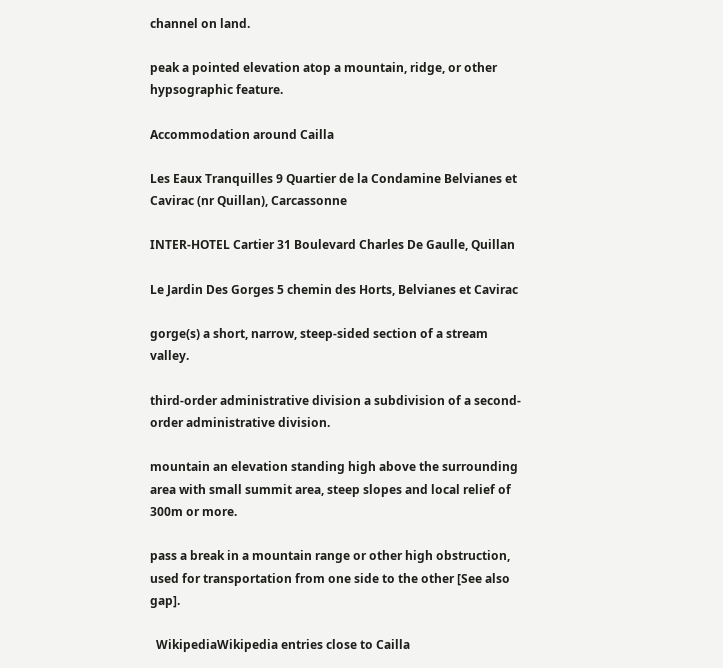channel on land.

peak a pointed elevation atop a mountain, ridge, or other hypsographic feature.

Accommodation around Cailla

Les Eaux Tranquilles 9 Quartier de la Condamine Belvianes et Cavirac (nr Quillan), Carcassonne

INTER-HOTEL Cartier 31 Boulevard Charles De Gaulle, Quillan

Le Jardin Des Gorges 5 chemin des Horts, Belvianes et Cavirac

gorge(s) a short, narrow, steep-sided section of a stream valley.

third-order administrative division a subdivision of a second-order administrative division.

mountain an elevation standing high above the surrounding area with small summit area, steep slopes and local relief of 300m or more.

pass a break in a mountain range or other high obstruction, used for transportation from one side to the other [See also gap].

  WikipediaWikipedia entries close to Cailla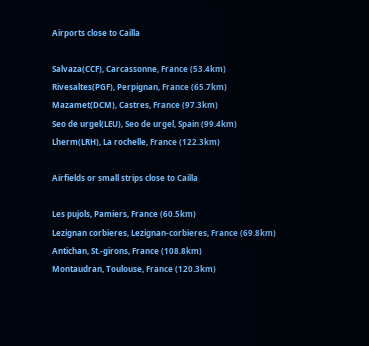Airports close to Cailla

Salvaza(CCF), Carcassonne, France (53.4km)
Rivesaltes(PGF), Perpignan, France (65.7km)
Mazamet(DCM), Castres, France (97.3km)
Seo de urgel(LEU), Seo de urgel, Spain (99.4km)
Lherm(LRH), La rochelle, France (122.3km)

Airfields or small strips close to Cailla

Les pujols, Pamiers, France (60.5km)
Lezignan corbieres, Lezignan-corbieres, France (69.8km)
Antichan, St.-girons, France (108.8km)
Montaudran, Toulouse, France (120.3km)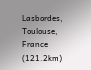Lasbordes, Toulouse, France (121.2km)